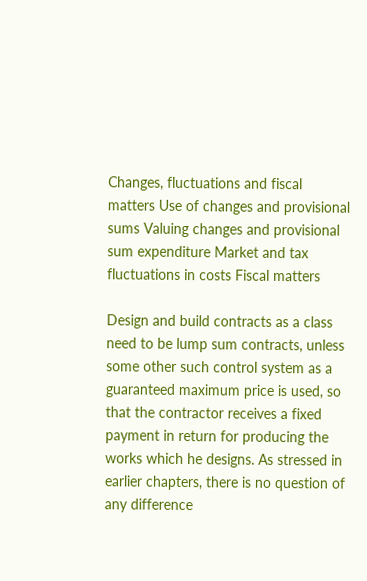Changes, fluctuations and fiscal matters Use of changes and provisional sums Valuing changes and provisional sum expenditure Market and tax fluctuations in costs Fiscal matters

Design and build contracts as a class need to be lump sum contracts, unless some other such control system as a guaranteed maximum price is used, so that the contractor receives a fixed payment in return for producing the works which he designs. As stressed in earlier chapters, there is no question of any difference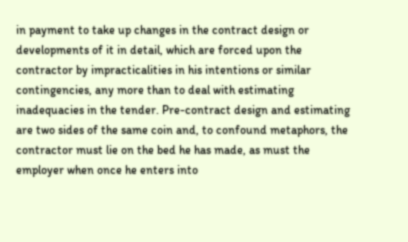in payment to take up changes in the contract design or developments of it in detail, which are forced upon the contractor by impracticalities in his intentions or similar contingencies, any more than to deal with estimating inadequacies in the tender. Pre-contract design and estimating are two sides of the same coin and, to confound metaphors, the contractor must lie on the bed he has made, as must the employer when once he enters into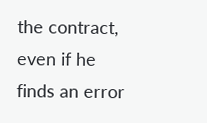the contract, even if he finds an error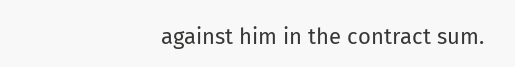against him in the contract sum.